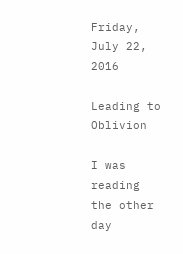Friday, July 22, 2016

Leading to Oblivion

I was reading the other day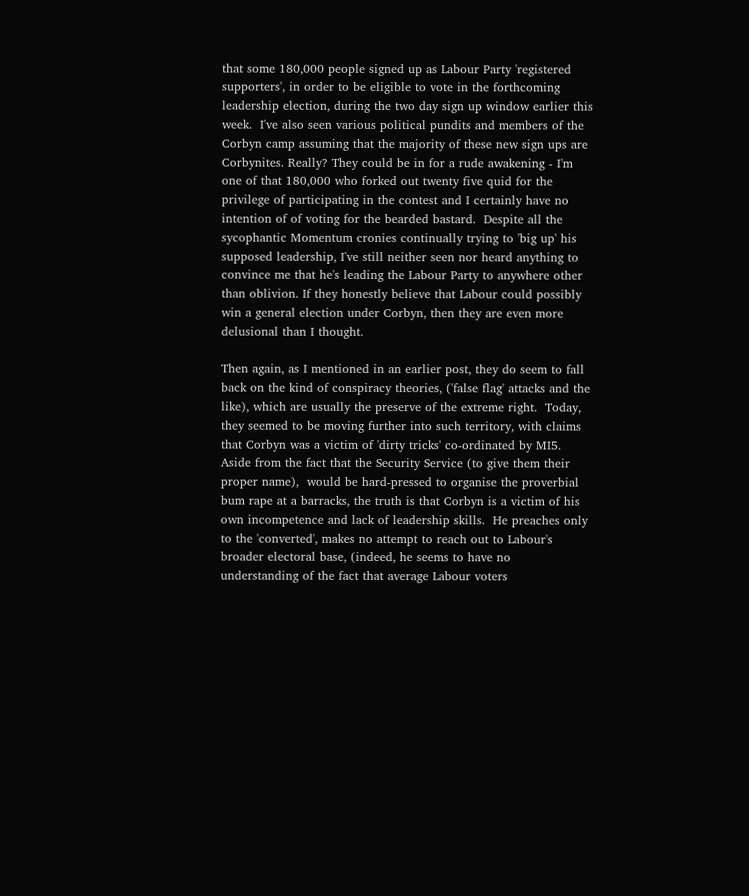that some 180,000 people signed up as Labour Party 'registered supporters', in order to be eligible to vote in the forthcoming leadership election, during the two day sign up window earlier this week.  I've also seen various political pundits and members of the Corbyn camp assuming that the majority of these new sign ups are Corbynites. Really? They could be in for a rude awakening - I'm one of that 180,000 who forked out twenty five quid for the privilege of participating in the contest and I certainly have no intention of of voting for the bearded bastard.  Despite all the sycophantic Momentum cronies continually trying to 'big up' his supposed leadership, I've still neither seen nor heard anything to convince me that he's leading the Labour Party to anywhere other than oblivion. If they honestly believe that Labour could possibly win a general election under Corbyn, then they are even more delusional than I thought.

Then again, as I mentioned in an earlier post, they do seem to fall back on the kind of conspiracy theories, ('false flag' attacks and the like), which are usually the preserve of the extreme right.  Today, they seemed to be moving further into such territory, with claims that Corbyn was a victim of 'dirty tricks' co-ordinated by MI5.  Aside from the fact that the Security Service (to give them their proper name),  would be hard-pressed to organise the proverbial bum rape at a barracks, the truth is that Corbyn is a victim of his own incompetence and lack of leadership skills.  He preaches only to the 'converted', makes no attempt to reach out to Labour's broader electoral base, (indeed, he seems to have no understanding of the fact that average Labour voters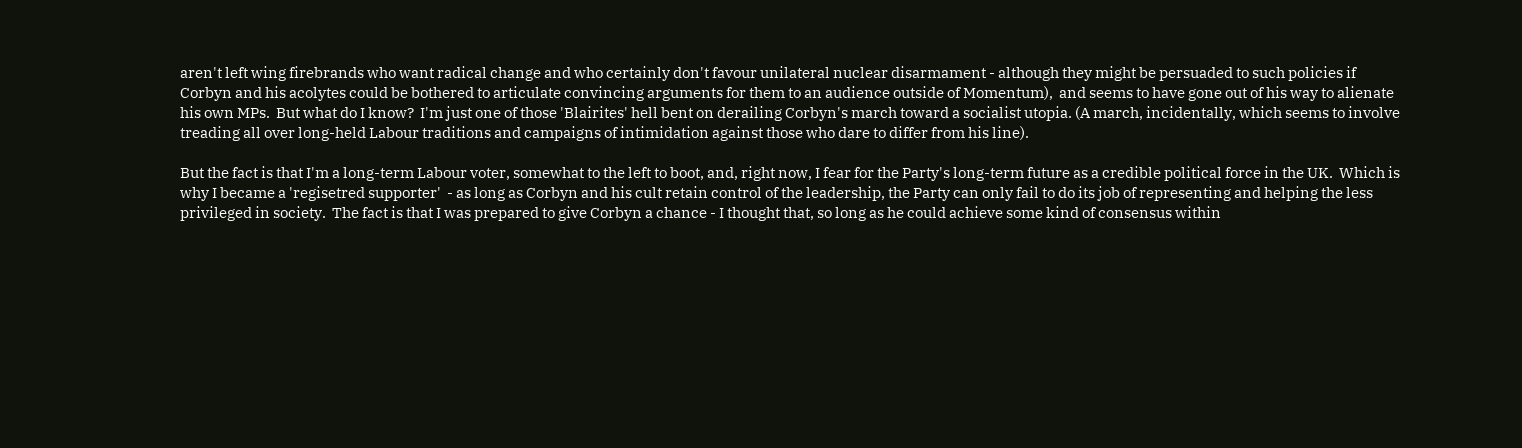aren't left wing firebrands who want radical change and who certainly don't favour unilateral nuclear disarmament - although they might be persuaded to such policies if Corbyn and his acolytes could be bothered to articulate convincing arguments for them to an audience outside of Momentum),  and seems to have gone out of his way to alienate his own MPs.  But what do I know?  I'm just one of those 'Blairites' hell bent on derailing Corbyn's march toward a socialist utopia. (A march, incidentally, which seems to involve treading all over long-held Labour traditions and campaigns of intimidation against those who dare to differ from his line).

But the fact is that I'm a long-term Labour voter, somewhat to the left to boot, and, right now, I fear for the Party's long-term future as a credible political force in the UK.  Which is why I became a 'regisetred supporter'  - as long as Corbyn and his cult retain control of the leadership, the Party can only fail to do its job of representing and helping the less privileged in society.  The fact is that I was prepared to give Corbyn a chance - I thought that, so long as he could achieve some kind of consensus within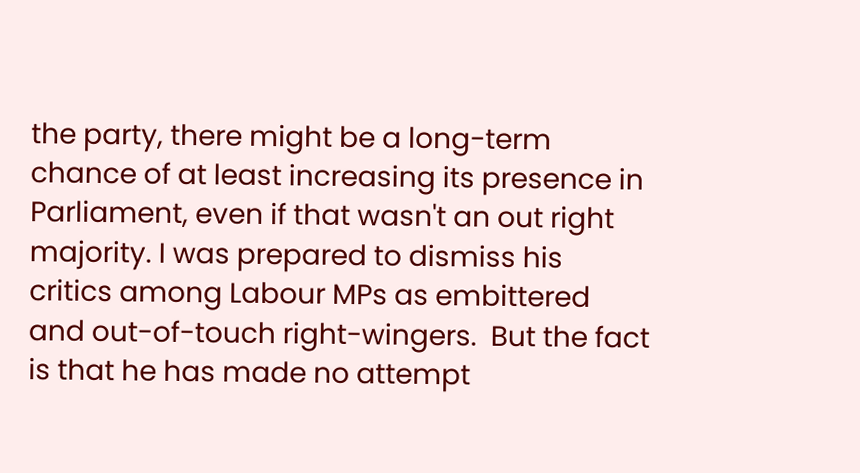the party, there might be a long-term chance of at least increasing its presence in Parliament, even if that wasn't an out right majority. I was prepared to dismiss his critics among Labour MPs as embittered and out-of-touch right-wingers.  But the fact is that he has made no attempt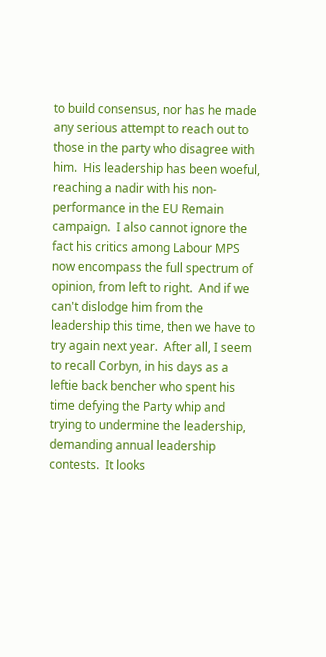to build consensus, nor has he made any serious attempt to reach out to those in the party who disagree with him.  His leadership has been woeful, reaching a nadir with his non-performance in the EU Remain campaign.  I also cannot ignore the fact his critics among Labour MPS now encompass the full spectrum of opinion, from left to right.  And if we can't dislodge him from the leadership this time, then we have to try again next year.  After all, I seem to recall Corbyn, in his days as a leftie back bencher who spent his time defying the Party whip and trying to undermine the leadership, demanding annual leadership contests.  It looks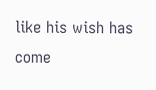like his wish has come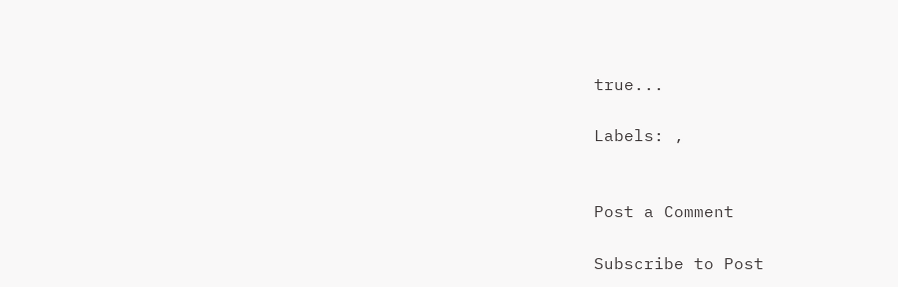true...

Labels: ,


Post a Comment

Subscribe to Post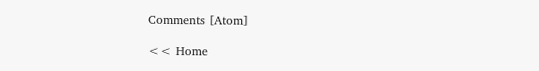Comments [Atom]

<< Home